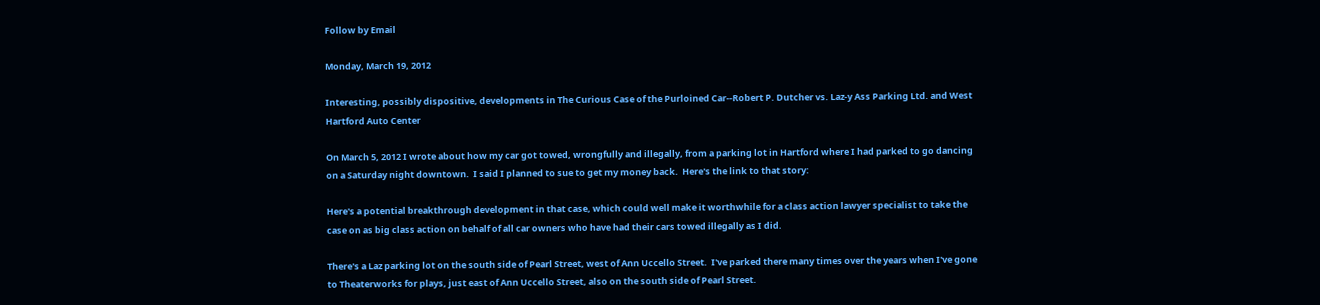Follow by Email

Monday, March 19, 2012

Interesting, possibly dispositive, developments in The Curious Case of the Purloined Car--Robert P. Dutcher vs. Laz-y Ass Parking Ltd. and West Hartford Auto Center

On March 5, 2012 I wrote about how my car got towed, wrongfully and illegally, from a parking lot in Hartford where I had parked to go dancing on a Saturday night downtown.  I said I planned to sue to get my money back.  Here's the link to that story:

Here's a potential breakthrough development in that case, which could well make it worthwhile for a class action lawyer specialist to take the case on as big class action on behalf of all car owners who have had their cars towed illegally as I did.

There's a Laz parking lot on the south side of Pearl Street, west of Ann Uccello Street.  I've parked there many times over the years when I've gone to Theaterworks for plays, just east of Ann Uccello Street, also on the south side of Pearl Street.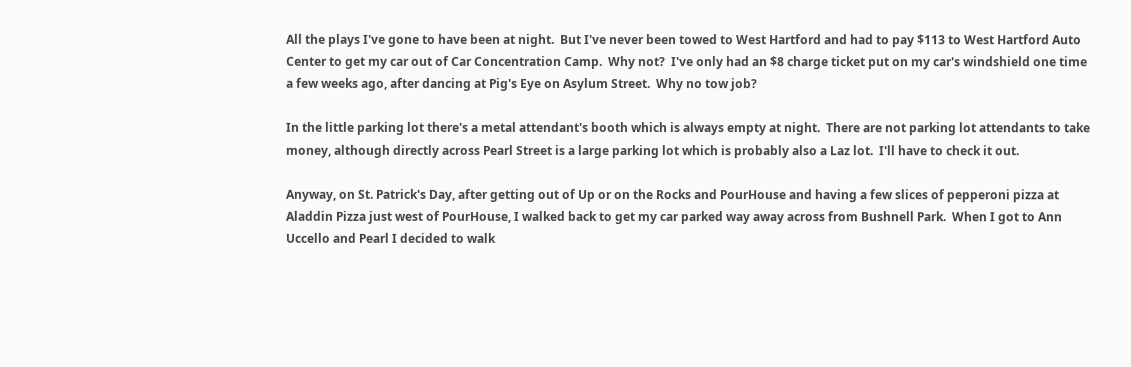All the plays I've gone to have been at night.  But I've never been towed to West Hartford and had to pay $113 to West Hartford Auto Center to get my car out of Car Concentration Camp.  Why not?  I've only had an $8 charge ticket put on my car's windshield one time a few weeks ago, after dancing at Pig's Eye on Asylum Street.  Why no tow job?

In the little parking lot there's a metal attendant's booth which is always empty at night.  There are not parking lot attendants to take money, although directly across Pearl Street is a large parking lot which is probably also a Laz lot.  I'll have to check it out.

Anyway, on St. Patrick's Day, after getting out of Up or on the Rocks and PourHouse and having a few slices of pepperoni pizza at Aladdin Pizza just west of PourHouse, I walked back to get my car parked way away across from Bushnell Park.  When I got to Ann Uccello and Pearl I decided to walk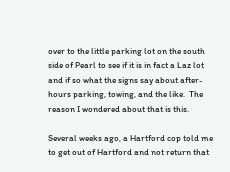over to the little parking lot on the south side of Pearl to see if it is in fact a Laz lot and if so what the signs say about after-hours parking, towing, and the like.  The reason I wondered about that is this.

Several weeks ago, a Hartford cop told me to get out of Hartford and not return that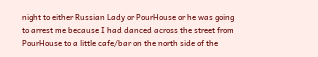night to either Russian Lady or PourHouse or he was going to arrest me because I had danced across the street from PourHouse to a little cafe/bar on the north side of the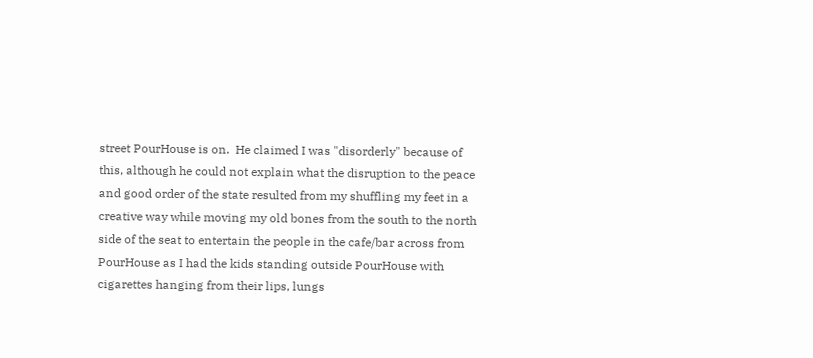street PourHouse is on.  He claimed I was "disorderly" because of this, although he could not explain what the disruption to the peace and good order of the state resulted from my shuffling my feet in a creative way while moving my old bones from the south to the north side of the seat to entertain the people in the cafe/bar across from PourHouse as I had the kids standing outside PourHouse with cigarettes hanging from their lips, lungs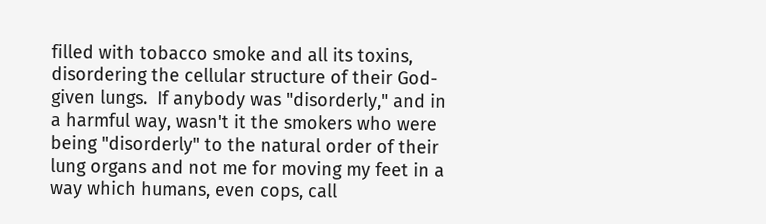filled with tobacco smoke and all its toxins, disordering the cellular structure of their God-given lungs.  If anybody was "disorderly," and in a harmful way, wasn't it the smokers who were being "disorderly" to the natural order of their lung organs and not me for moving my feet in a way which humans, even cops, call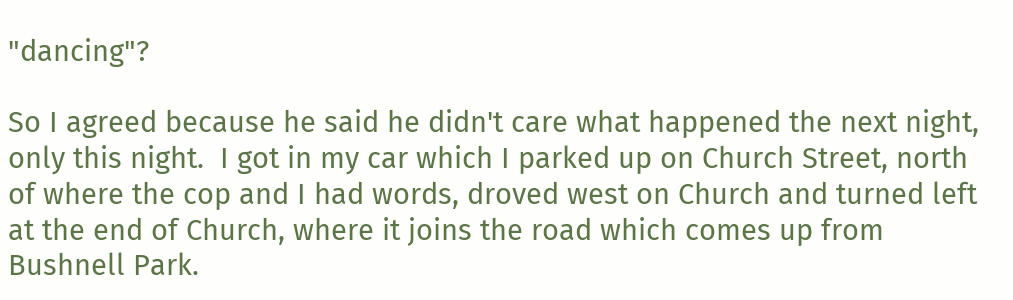"dancing"?

So I agreed because he said he didn't care what happened the next night, only this night.  I got in my car which I parked up on Church Street, north of where the cop and I had words, droved west on Church and turned left at the end of Church, where it joins the road which comes up from Bushnell Park.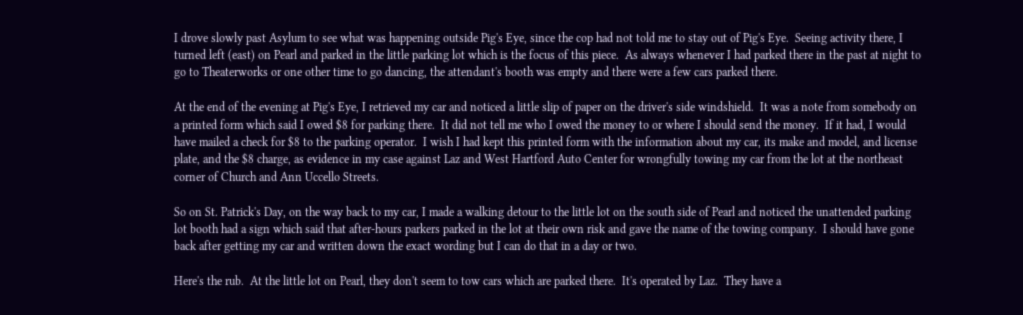I drove slowly past Asylum to see what was happening outside Pig's Eye, since the cop had not told me to stay out of Pig's Eye.  Seeing activity there, I turned left (east) on Pearl and parked in the little parking lot which is the focus of this piece.  As always whenever I had parked there in the past at night to go to Theaterworks or one other time to go dancing, the attendant's booth was empty and there were a few cars parked there.

At the end of the evening at Pig's Eye, I retrieved my car and noticed a little slip of paper on the driver's side windshield.  It was a note from somebody on a printed form which said I owed $8 for parking there.  It did not tell me who I owed the money to or where I should send the money.  If it had, I would have mailed a check for $8 to the parking operator.  I wish I had kept this printed form with the information about my car, its make and model, and license plate, and the $8 charge, as evidence in my case against Laz and West Hartford Auto Center for wrongfully towing my car from the lot at the northeast corner of Church and Ann Uccello Streets.

So on St. Patrick's Day, on the way back to my car, I made a walking detour to the little lot on the south side of Pearl and noticed the unattended parking lot booth had a sign which said that after-hours parkers parked in the lot at their own risk and gave the name of the towing company.  I should have gone back after getting my car and written down the exact wording but I can do that in a day or two.

Here's the rub.  At the little lot on Pearl, they don't seem to tow cars which are parked there.  It's operated by Laz.  They have a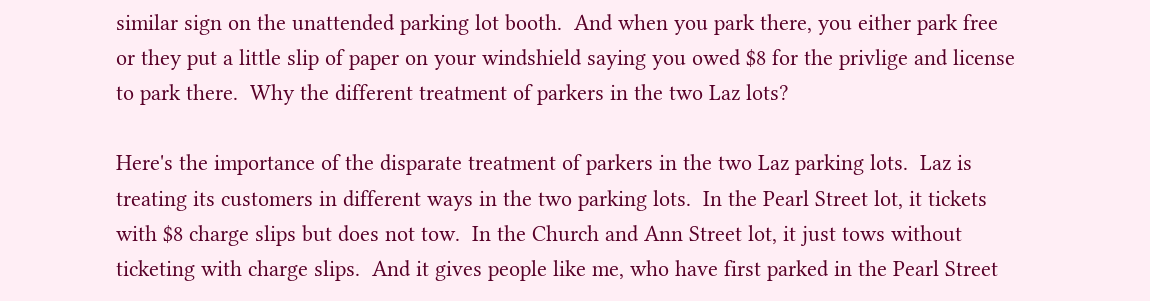similar sign on the unattended parking lot booth.  And when you park there, you either park free or they put a little slip of paper on your windshield saying you owed $8 for the privlige and license to park there.  Why the different treatment of parkers in the two Laz lots?

Here's the importance of the disparate treatment of parkers in the two Laz parking lots.  Laz is treating its customers in different ways in the two parking lots.  In the Pearl Street lot, it tickets with $8 charge slips but does not tow.  In the Church and Ann Street lot, it just tows without ticketing with charge slips.  And it gives people like me, who have first parked in the Pearl Street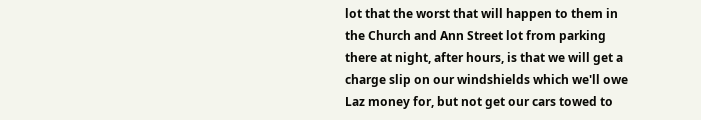lot that the worst that will happen to them in the Church and Ann Street lot from parking there at night, after hours, is that we will get a charge slip on our windshields which we'll owe Laz money for, but not get our cars towed to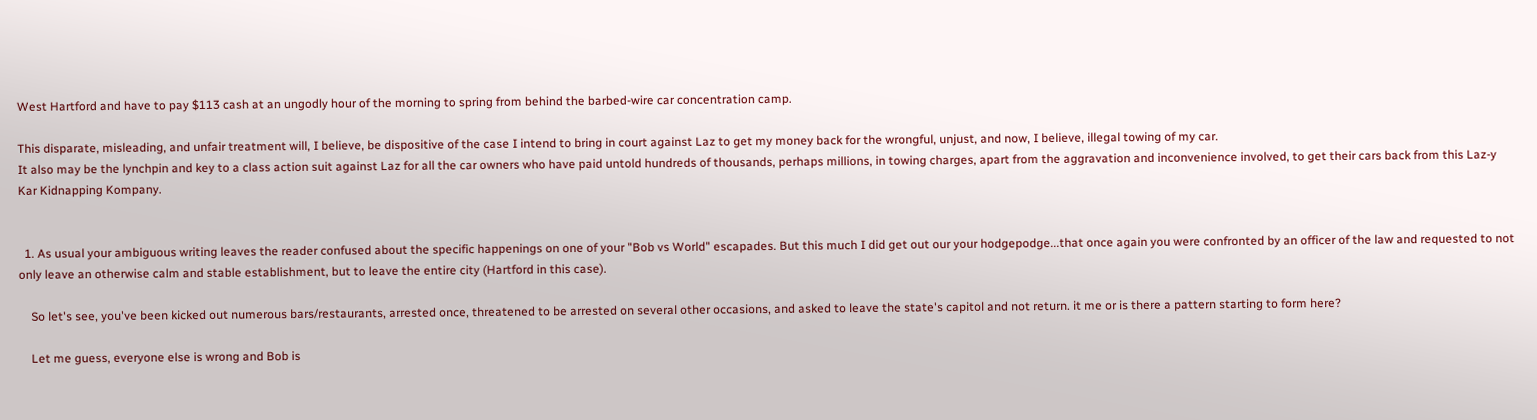West Hartford and have to pay $113 cash at an ungodly hour of the morning to spring from behind the barbed-wire car concentration camp.

This disparate, misleading, and unfair treatment will, I believe, be dispositive of the case I intend to bring in court against Laz to get my money back for the wrongful, unjust, and now, I believe, illegal towing of my car.
It also may be the lynchpin and key to a class action suit against Laz for all the car owners who have paid untold hundreds of thousands, perhaps millions, in towing charges, apart from the aggravation and inconvenience involved, to get their cars back from this Laz-y Kar Kidnapping Kompany.


  1. As usual your ambiguous writing leaves the reader confused about the specific happenings on one of your "Bob vs World" escapades. But this much I did get out our your hodgepodge...that once again you were confronted by an officer of the law and requested to not only leave an otherwise calm and stable establishment, but to leave the entire city (Hartford in this case).

    So let's see, you've been kicked out numerous bars/restaurants, arrested once, threatened to be arrested on several other occasions, and asked to leave the state's capitol and not return. it me or is there a pattern starting to form here?

    Let me guess, everyone else is wrong and Bob is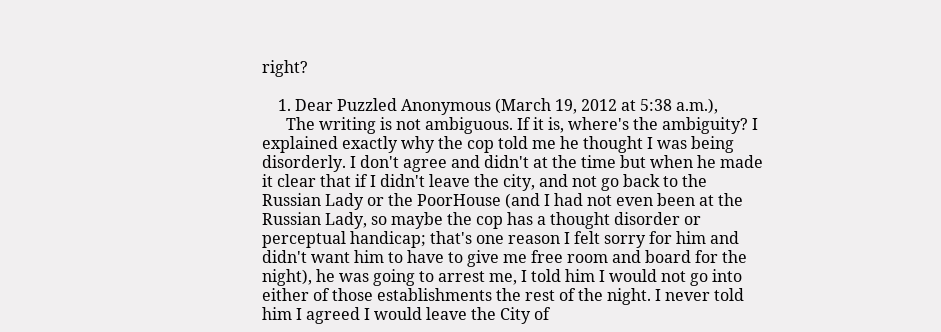right?

    1. Dear Puzzled Anonymous (March 19, 2012 at 5:38 a.m.),
      The writing is not ambiguous. If it is, where's the ambiguity? I explained exactly why the cop told me he thought I was being disorderly. I don't agree and didn't at the time but when he made it clear that if I didn't leave the city, and not go back to the Russian Lady or the PoorHouse (and I had not even been at the Russian Lady, so maybe the cop has a thought disorder or perceptual handicap; that's one reason I felt sorry for him and didn't want him to have to give me free room and board for the night), he was going to arrest me, I told him I would not go into either of those establishments the rest of the night. I never told him I agreed I would leave the City of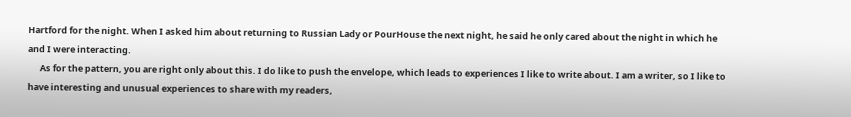Hartford for the night. When I asked him about returning to Russian Lady or PourHouse the next night, he said he only cared about the night in which he and I were interacting.
      As for the pattern, you are right only about this. I do like to push the envelope, which leads to experiences I like to write about. I am a writer, so I like to have interesting and unusual experiences to share with my readers,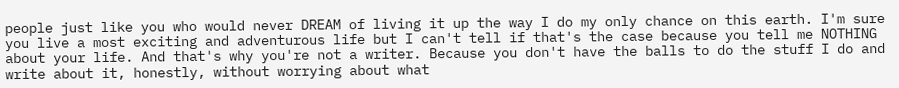people just like you who would never DREAM of living it up the way I do my only chance on this earth. I'm sure you live a most exciting and adventurous life but I can't tell if that's the case because you tell me NOTHING about your life. And that's why you're not a writer. Because you don't have the balls to do the stuff I do and write about it, honestly, without worrying about what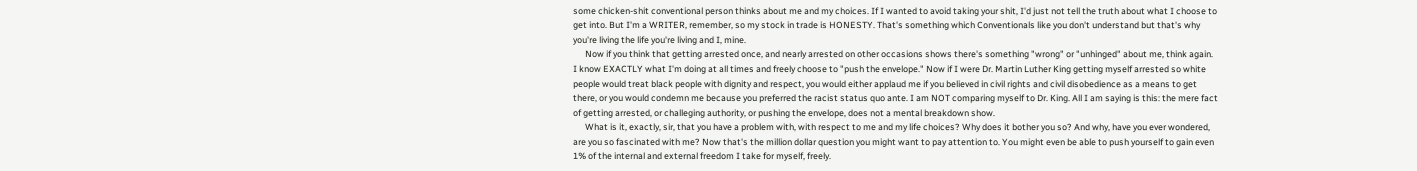some chicken-shit conventional person thinks about me and my choices. If I wanted to avoid taking your shit, I'd just not tell the truth about what I choose to get into. But I'm a WRITER, remember, so my stock in trade is HONESTY. That's something which Conventionals like you don't understand but that's why you're living the life you're living and I, mine.
      Now if you think that getting arrested once, and nearly arrested on other occasions shows there's something "wrong" or "unhinged" about me, think again. I know EXACTLY what I'm doing at all times and freely choose to "push the envelope." Now if I were Dr. Martin Luther King getting myself arrested so white people would treat black people with dignity and respect, you would either applaud me if you believed in civil rights and civil disobedience as a means to get there, or you would condemn me because you preferred the racist status quo ante. I am NOT comparing myself to Dr. King. All I am saying is this: the mere fact of getting arrested, or challeging authority, or pushing the envelope, does not a mental breakdown show.
      What is it, exactly, sir, that you have a problem with, with respect to me and my life choices? Why does it bother you so? And why, have you ever wondered, are you so fascinated with me? Now that's the million dollar question you might want to pay attention to. You might even be able to push yourself to gain even 1% of the internal and external freedom I take for myself, freely.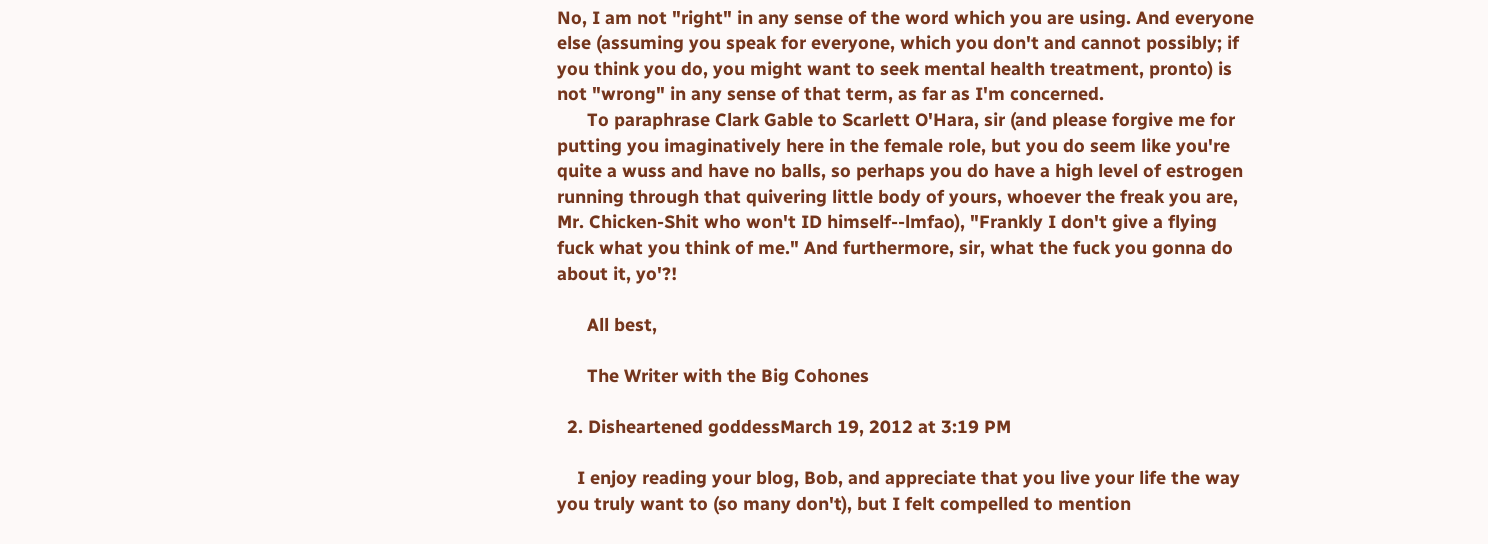No, I am not "right" in any sense of the word which you are using. And everyone else (assuming you speak for everyone, which you don't and cannot possibly; if you think you do, you might want to seek mental health treatment, pronto) is not "wrong" in any sense of that term, as far as I'm concerned.
      To paraphrase Clark Gable to Scarlett O'Hara, sir (and please forgive me for putting you imaginatively here in the female role, but you do seem like you're quite a wuss and have no balls, so perhaps you do have a high level of estrogen running through that quivering little body of yours, whoever the freak you are, Mr. Chicken-Shit who won't ID himself--lmfao), "Frankly I don't give a flying fuck what you think of me." And furthermore, sir, what the fuck you gonna do about it, yo'?!

      All best,

      The Writer with the Big Cohones

  2. Disheartened goddessMarch 19, 2012 at 3:19 PM

    I enjoy reading your blog, Bob, and appreciate that you live your life the way you truly want to (so many don't), but I felt compelled to mention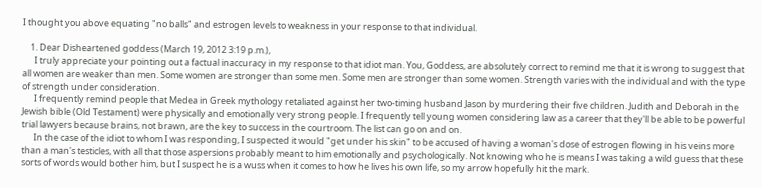I thought you above equating "no balls" and estrogen levels to weakness in your response to that individual.

    1. Dear Disheartened goddess (March 19, 2012 3:19 p.m.),
      I truly appreciate your pointing out a factual inaccuracy in my response to that idiot man. You, Goddess, are absolutely correct to remind me that it is wrong to suggest that all women are weaker than men. Some women are stronger than some men. Some men are stronger than some women. Strength varies with the individual and with the type of strength under consideration.
      I frequently remind people that Medea in Greek mythology retaliated against her two-timing husband Jason by murdering their five children. Judith and Deborah in the Jewish bible (Old Testament) were physically and emotionally very strong people. I frequently tell young women considering law as a career that they'll be able to be powerful trial lawyers because brains, not brawn, are the key to success in the courtroom. The list can go on and on.
      In the case of the idiot to whom I was responding, I suspected it would "get under his skin" to be accused of having a woman's dose of estrogen flowing in his veins more than a man's testicles, with all that those aspersions probably meant to him emotionally and psychologically. Not knowing who he is means I was taking a wild guess that these sorts of words would bother him, but I suspect he is a wuss when it comes to how he lives his own life, so my arrow hopefully hit the mark.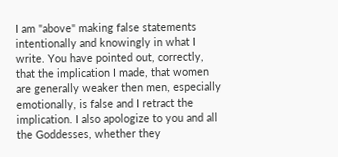I am "above" making false statements intentionally and knowingly in what I write. You have pointed out, correctly, that the implication I made, that women are generally weaker then men, especially emotionally, is false and I retract the implication. I also apologize to you and all the Goddesses, whether they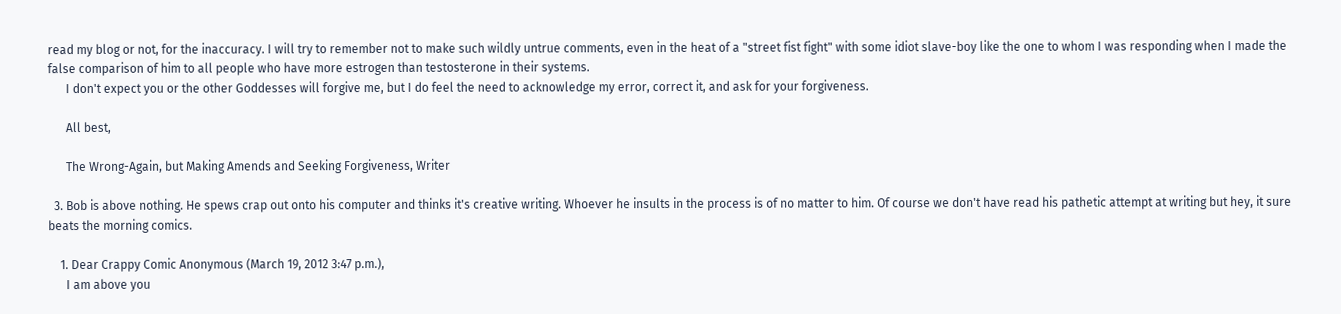read my blog or not, for the inaccuracy. I will try to remember not to make such wildly untrue comments, even in the heat of a "street fist fight" with some idiot slave-boy like the one to whom I was responding when I made the false comparison of him to all people who have more estrogen than testosterone in their systems.
      I don't expect you or the other Goddesses will forgive me, but I do feel the need to acknowledge my error, correct it, and ask for your forgiveness.

      All best,

      The Wrong-Again, but Making Amends and Seeking Forgiveness, Writer

  3. Bob is above nothing. He spews crap out onto his computer and thinks it's creative writing. Whoever he insults in the process is of no matter to him. Of course we don't have read his pathetic attempt at writing but hey, it sure beats the morning comics.

    1. Dear Crappy Comic Anonymous (March 19, 2012 3:47 p.m.),
      I am above you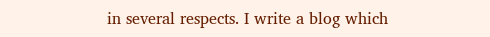in several respects. I write a blog which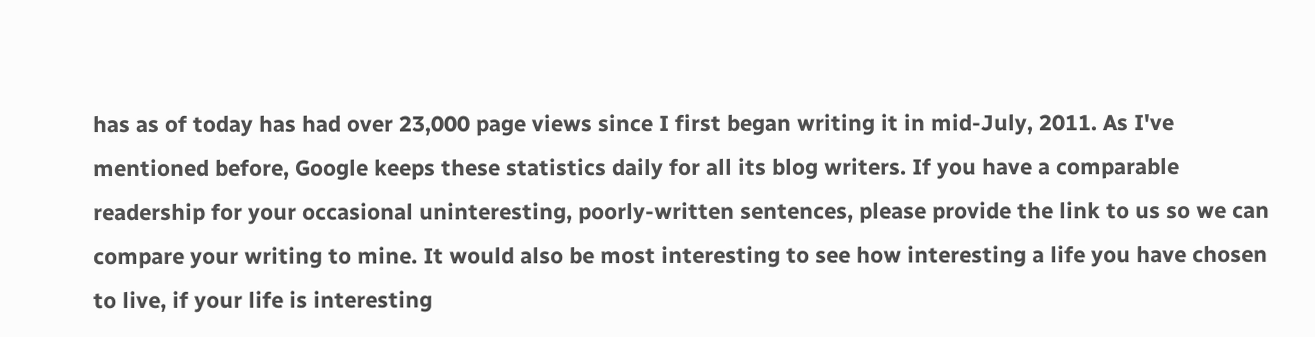has as of today has had over 23,000 page views since I first began writing it in mid-July, 2011. As I've mentioned before, Google keeps these statistics daily for all its blog writers. If you have a comparable readership for your occasional uninteresting, poorly-written sentences, please provide the link to us so we can compare your writing to mine. It would also be most interesting to see how interesting a life you have chosen to live, if your life is interesting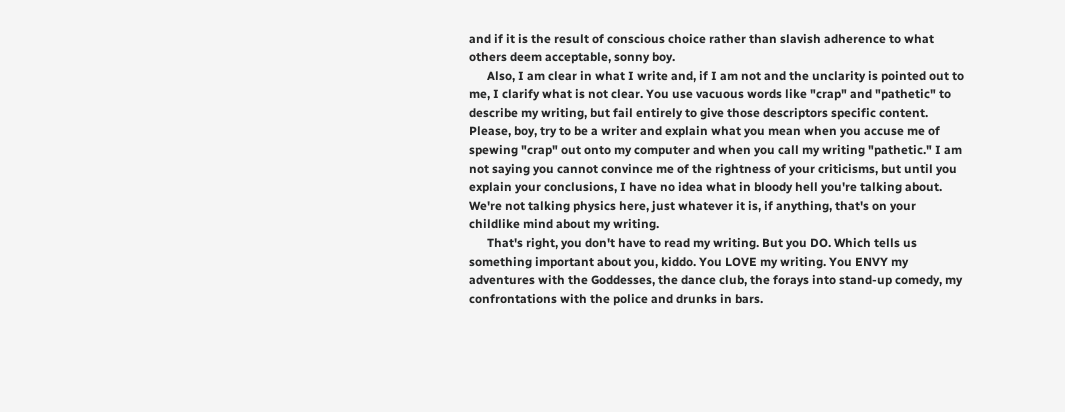and if it is the result of conscious choice rather than slavish adherence to what others deem acceptable, sonny boy.
      Also, I am clear in what I write and, if I am not and the unclarity is pointed out to me, I clarify what is not clear. You use vacuous words like "crap" and "pathetic" to describe my writing, but fail entirely to give those descriptors specific content. Please, boy, try to be a writer and explain what you mean when you accuse me of spewing "crap" out onto my computer and when you call my writing "pathetic." I am not saying you cannot convince me of the rightness of your criticisms, but until you explain your conclusions, I have no idea what in bloody hell you're talking about. We're not talking physics here, just whatever it is, if anything, that's on your childlike mind about my writing.
      That's right, you don't have to read my writing. But you DO. Which tells us something important about you, kiddo. You LOVE my writing. You ENVY my adventures with the Goddesses, the dance club, the forays into stand-up comedy, my confrontations with the police and drunks in bars.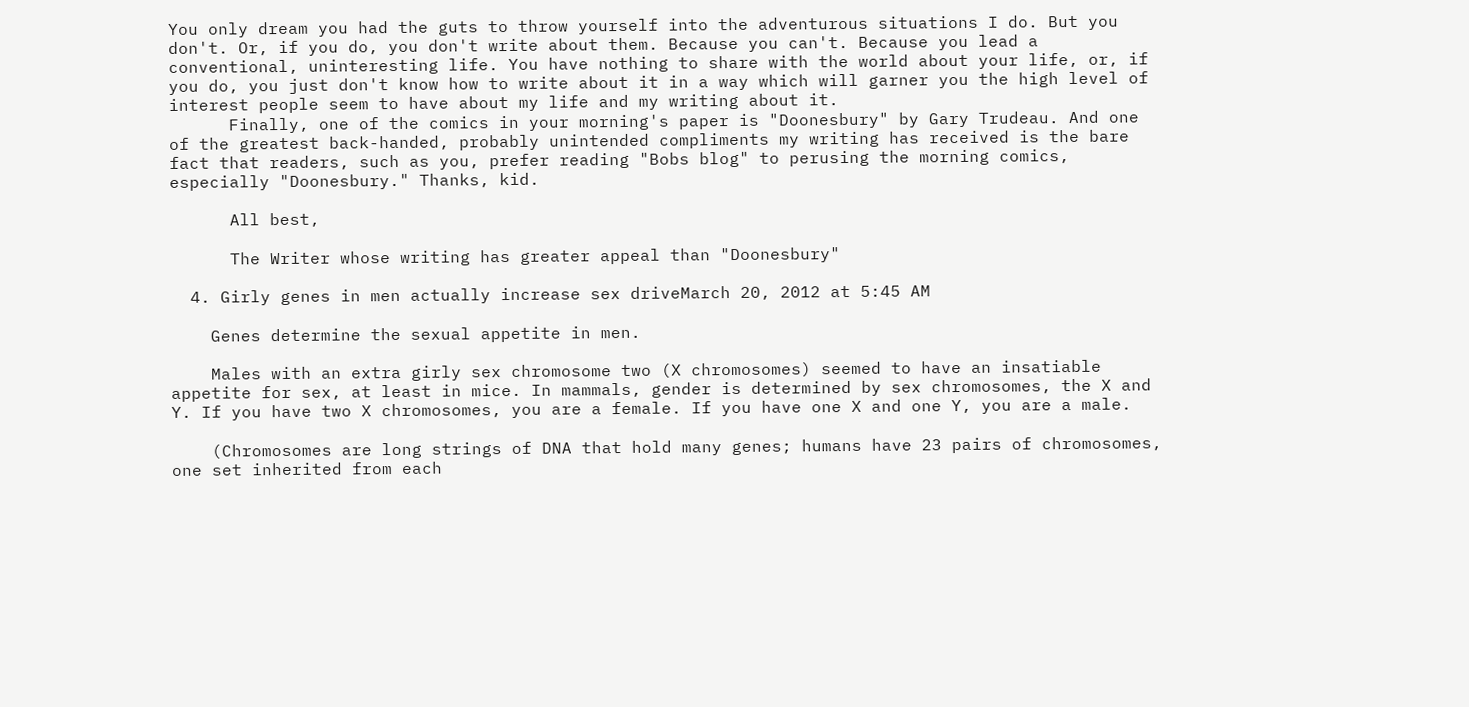You only dream you had the guts to throw yourself into the adventurous situations I do. But you don't. Or, if you do, you don't write about them. Because you can't. Because you lead a conventional, uninteresting life. You have nothing to share with the world about your life, or, if you do, you just don't know how to write about it in a way which will garner you the high level of interest people seem to have about my life and my writing about it.
      Finally, one of the comics in your morning's paper is "Doonesbury" by Gary Trudeau. And one of the greatest back-handed, probably unintended compliments my writing has received is the bare fact that readers, such as you, prefer reading "Bobs blog" to perusing the morning comics, especially "Doonesbury." Thanks, kid.

      All best,

      The Writer whose writing has greater appeal than "Doonesbury"

  4. Girly genes in men actually increase sex driveMarch 20, 2012 at 5:45 AM

    Genes determine the sexual appetite in men.

    Males with an extra girly sex chromosome two (X chromosomes) seemed to have an insatiable appetite for sex, at least in mice. In mammals, gender is determined by sex chromosomes, the X and Y. If you have two X chromosomes, you are a female. If you have one X and one Y, you are a male.

    (Chromosomes are long strings of DNA that hold many genes; humans have 23 pairs of chromosomes, one set inherited from each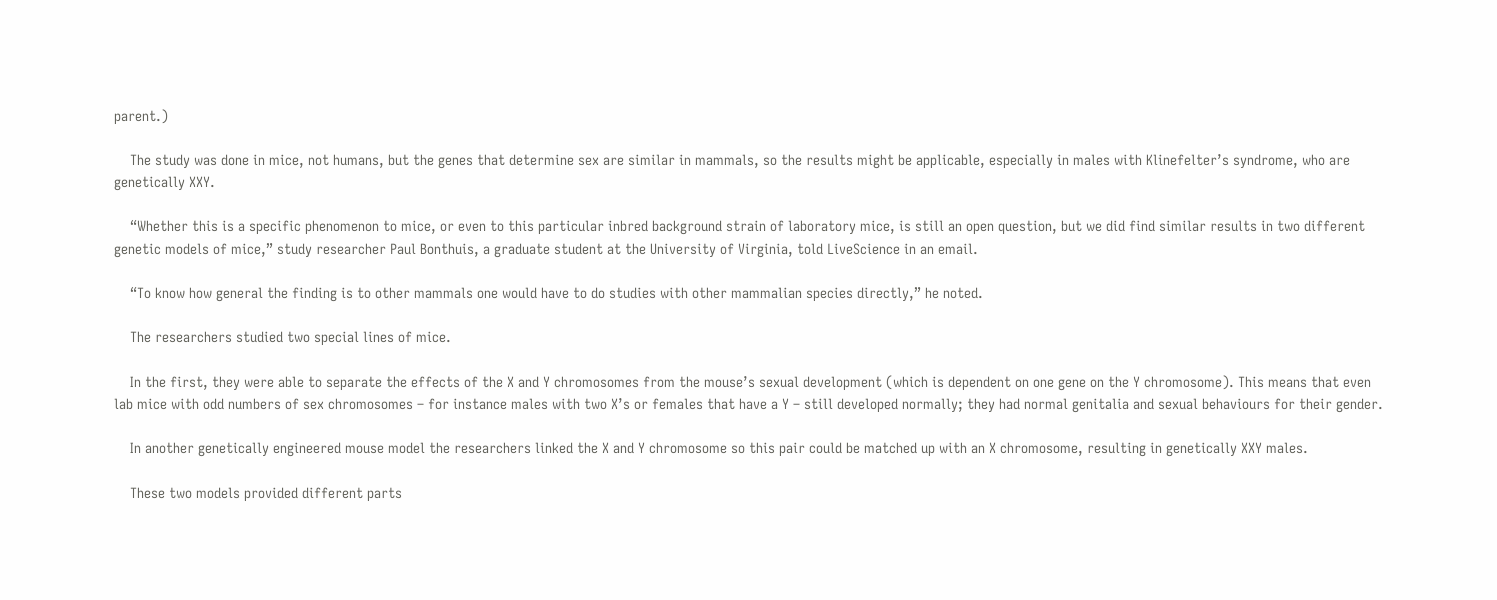parent.)

    The study was done in mice, not humans, but the genes that determine sex are similar in mammals, so the results might be applicable, especially in males with Klinefelter’s syndrome, who are genetically XXY.

    “Whether this is a specific phenomenon to mice, or even to this particular inbred background strain of laboratory mice, is still an open question, but we did find similar results in two different genetic models of mice,” study researcher Paul Bonthuis, a graduate student at the University of Virginia, told LiveScience in an email.

    “To know how general the finding is to other mammals one would have to do studies with other mammalian species directly,” he noted.

    The researchers studied two special lines of mice.

    In the first, they were able to separate the effects of the X and Y chromosomes from the mouse’s sexual development (which is dependent on one gene on the Y chromosome). This means that even lab mice with odd numbers of sex chromosomes – for instance males with two X’s or females that have a Y – still developed normally; they had normal genitalia and sexual behaviours for their gender.

    In another genetically engineered mouse model the researchers linked the X and Y chromosome so this pair could be matched up with an X chromosome, resulting in genetically XXY males.

    These two models provided different parts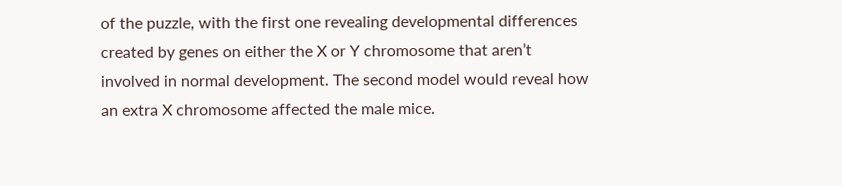of the puzzle, with the first one revealing developmental differences created by genes on either the X or Y chromosome that aren’t involved in normal development. The second model would reveal how an extra X chromosome affected the male mice.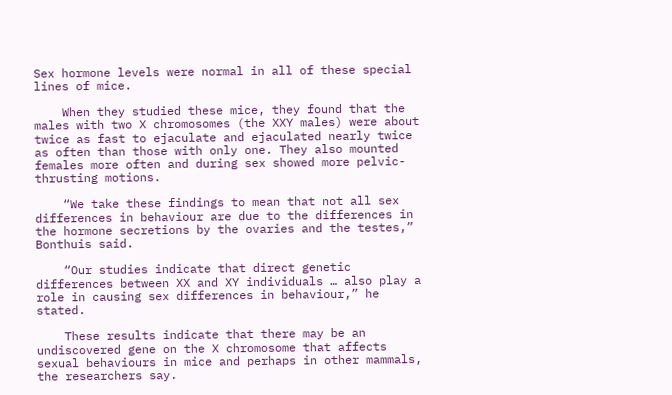Sex hormone levels were normal in all of these special lines of mice.

    When they studied these mice, they found that the males with two X chromosomes (the XXY males) were about twice as fast to ejaculate and ejaculated nearly twice as often than those with only one. They also mounted females more often and during sex showed more pelvic-thrusting motions.

    “We take these findings to mean that not all sex differences in behaviour are due to the differences in the hormone secretions by the ovaries and the testes,” Bonthuis said.

    “Our studies indicate that direct genetic differences between XX and XY individuals … also play a role in causing sex differences in behaviour,” he stated.

    These results indicate that there may be an undiscovered gene on the X chromosome that affects sexual behaviours in mice and perhaps in other mammals, the researchers say.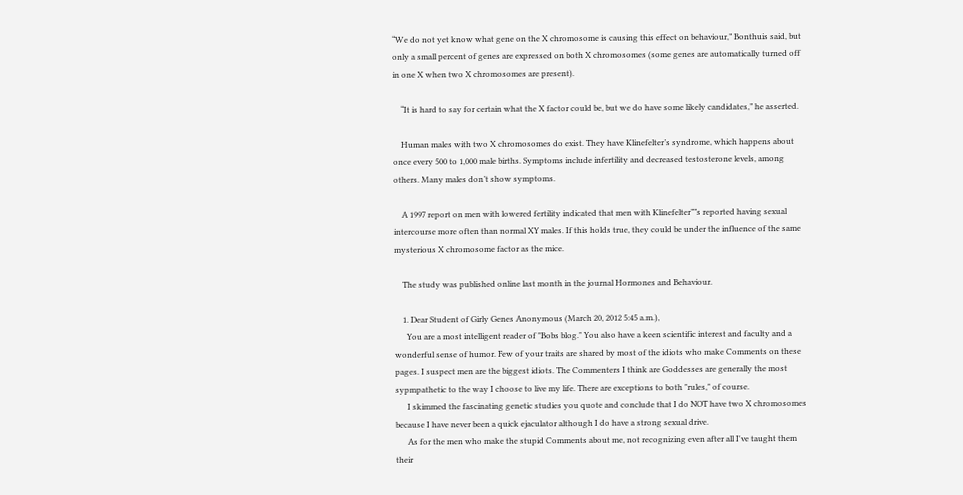“We do not yet know what gene on the X chromosome is causing this effect on behaviour,” Bonthuis said, but only a small percent of genes are expressed on both X chromosomes (some genes are automatically turned off in one X when two X chromosomes are present).

    “It is hard to say for certain what the X factor could be, but we do have some likely candidates,” he asserted.

    Human males with two X chromosomes do exist. They have Klinefelter’s syndrome, which happens about once every 500 to 1,000 male births. Symptoms include infertility and decreased testosterone levels, among others. Many males don’t show symptoms.

    A 1997 report on men with lowered fertility indicated that men with Klinefelter””s reported having sexual intercourse more often than normal XY males. If this holds true, they could be under the influence of the same mysterious X chromosome factor as the mice.

    The study was published online last month in the journal Hormones and Behaviour.

    1. Dear Student of Girly Genes Anonymous (March 20, 2012 5:45 a.m.),
      You are a most intelligent reader of "Bobs blog." You also have a keen scientific interest and faculty and a wonderful sense of humor. Few of your traits are shared by most of the idiots who make Comments on these pages. I suspect men are the biggest idiots. The Commenters I think are Goddesses are generally the most sypmpathetic to the way I choose to live my life. There are exceptions to both "rules," of course.
      I skimmed the fascinating genetic studies you quote and conclude that I do NOT have two X chromosomes because I have never been a quick ejaculator although I do have a strong sexual drive.
      As for the men who make the stupid Comments about me, not recognizing even after all I've taught them their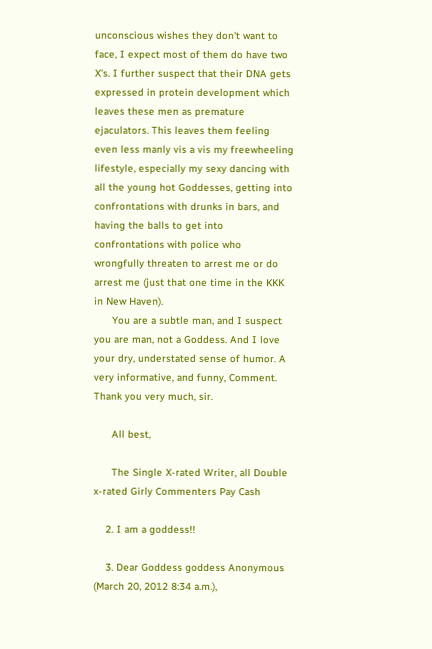unconscious wishes they don't want to face, I expect most of them do have two X's. I further suspect that their DNA gets expressed in protein development which leaves these men as premature ejaculators. This leaves them feeling even less manly vis a vis my freewheeling lifestyle, especially my sexy dancing with all the young hot Goddesses, getting into confrontations with drunks in bars, and having the balls to get into confrontations with police who wrongfully threaten to arrest me or do arrest me (just that one time in the KKK in New Haven).
      You are a subtle man, and I suspect you are man, not a Goddess. And I love your dry, understated sense of humor. A very informative, and funny, Comment. Thank you very much, sir.

      All best,

      The Single X-rated Writer, all Double x-rated Girly Commenters Pay Cash

    2. I am a goddess!!

    3. Dear Goddess goddess Anonymous (March 20, 2012 8:34 a.m.),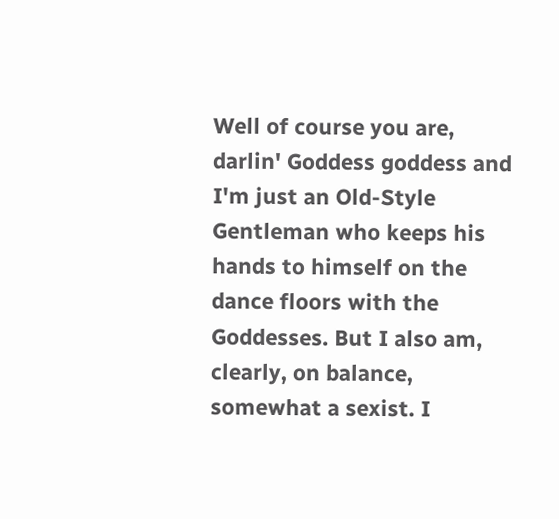Well of course you are, darlin' Goddess goddess and I'm just an Old-Style Gentleman who keeps his hands to himself on the dance floors with the Goddesses. But I also am, clearly, on balance, somewhat a sexist. I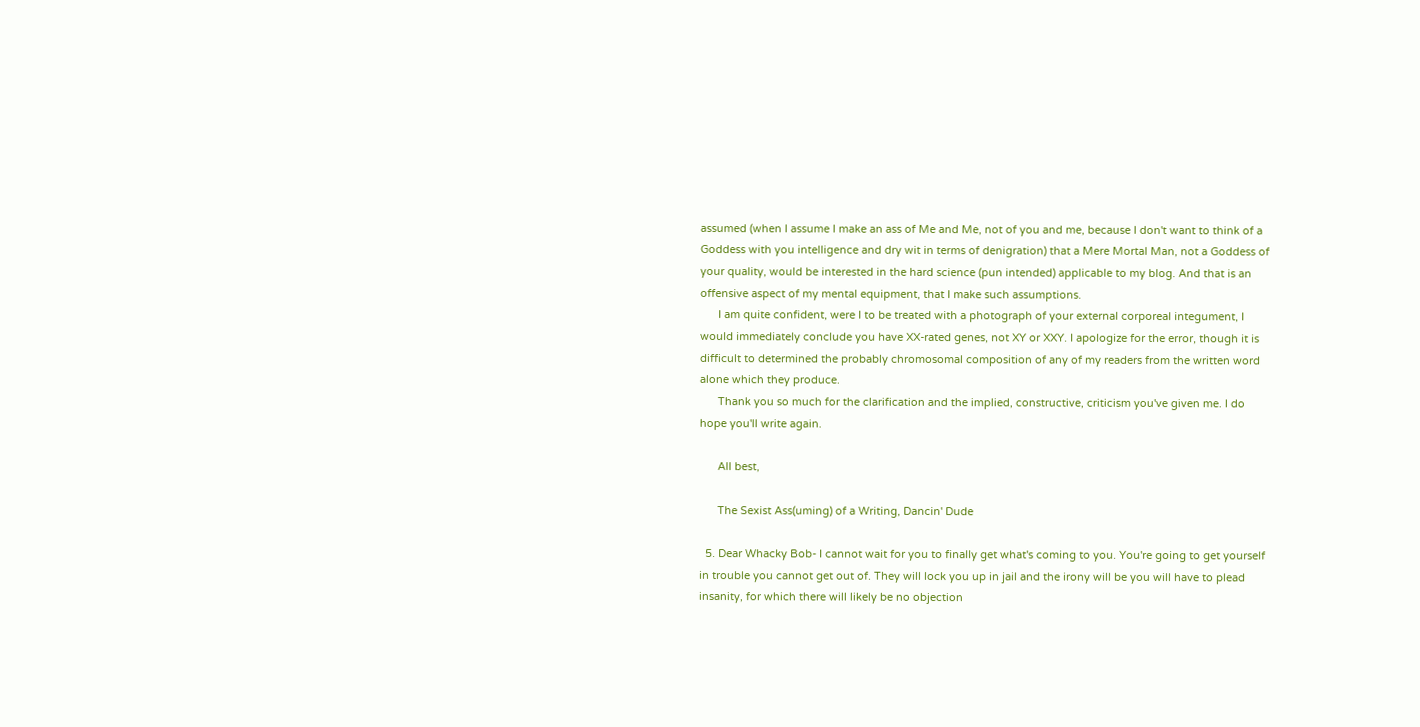assumed (when I assume I make an ass of Me and Me, not of you and me, because I don't want to think of a Goddess with you intelligence and dry wit in terms of denigration) that a Mere Mortal Man, not a Goddess of your quality, would be interested in the hard science (pun intended) applicable to my blog. And that is an offensive aspect of my mental equipment, that I make such assumptions.
      I am quite confident, were I to be treated with a photograph of your external corporeal integument, I would immediately conclude you have XX-rated genes, not XY or XXY. I apologize for the error, though it is difficult to determined the probably chromosomal composition of any of my readers from the written word alone which they produce.
      Thank you so much for the clarification and the implied, constructive, criticism you've given me. I do hope you'll write again.

      All best,

      The Sexist Ass(uming) of a Writing, Dancin' Dude

  5. Dear Whacky Bob- I cannot wait for you to finally get what's coming to you. You're going to get yourself in trouble you cannot get out of. They will lock you up in jail and the irony will be you will have to plead insanity, for which there will likely be no objection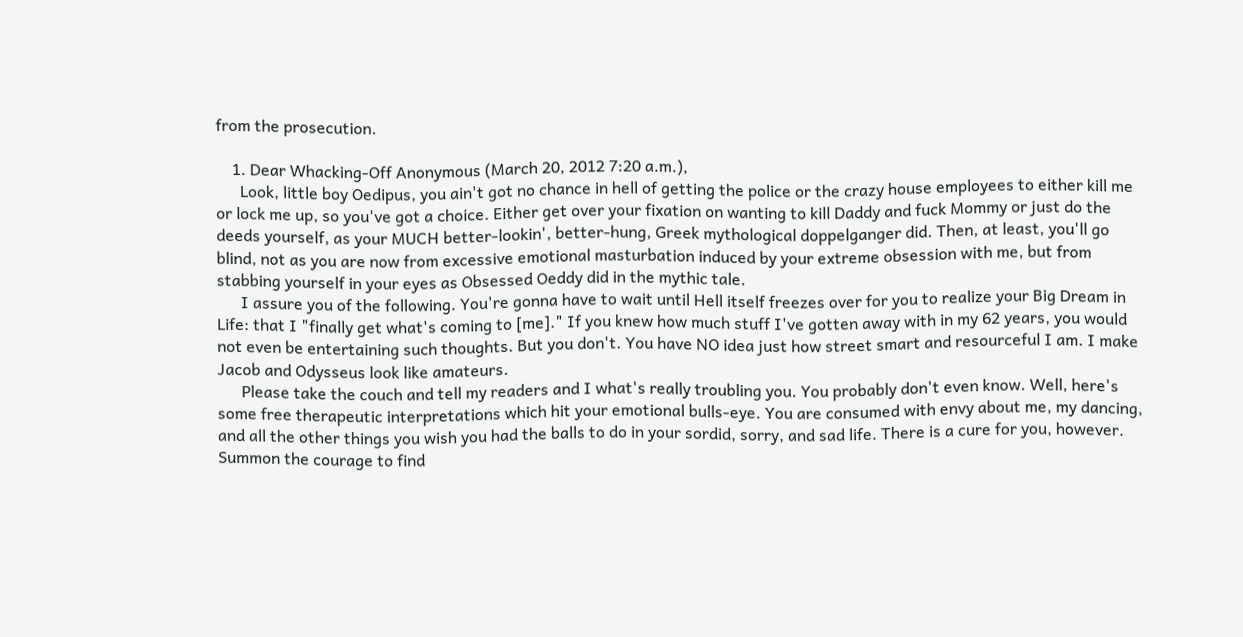from the prosecution.

    1. Dear Whacking-Off Anonymous (March 20, 2012 7:20 a.m.),
      Look, little boy Oedipus, you ain't got no chance in hell of getting the police or the crazy house employees to either kill me or lock me up, so you've got a choice. Either get over your fixation on wanting to kill Daddy and fuck Mommy or just do the deeds yourself, as your MUCH better-lookin', better-hung, Greek mythological doppelganger did. Then, at least, you'll go blind, not as you are now from excessive emotional masturbation induced by your extreme obsession with me, but from stabbing yourself in your eyes as Obsessed Oeddy did in the mythic tale.
      I assure you of the following. You're gonna have to wait until Hell itself freezes over for you to realize your Big Dream in Life: that I "finally get what's coming to [me]." If you knew how much stuff I've gotten away with in my 62 years, you would not even be entertaining such thoughts. But you don't. You have NO idea just how street smart and resourceful I am. I make Jacob and Odysseus look like amateurs.
      Please take the couch and tell my readers and I what's really troubling you. You probably don't even know. Well, here's some free therapeutic interpretations which hit your emotional bulls-eye. You are consumed with envy about me, my dancing, and all the other things you wish you had the balls to do in your sordid, sorry, and sad life. There is a cure for you, however. Summon the courage to find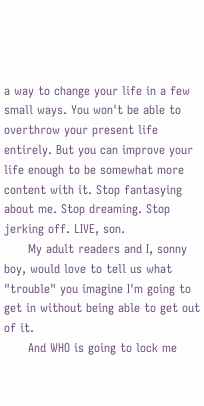a way to change your life in a few small ways. You won't be able to overthrow your present life entirely. But you can improve your life enough to be somewhat more content with it. Stop fantasying about me. Stop dreaming. Stop jerking off. LIVE, son.
      My adult readers and I, sonny boy, would love to tell us what "trouble" you imagine I'm going to get in without being able to get out of it.
      And WHO is going to lock me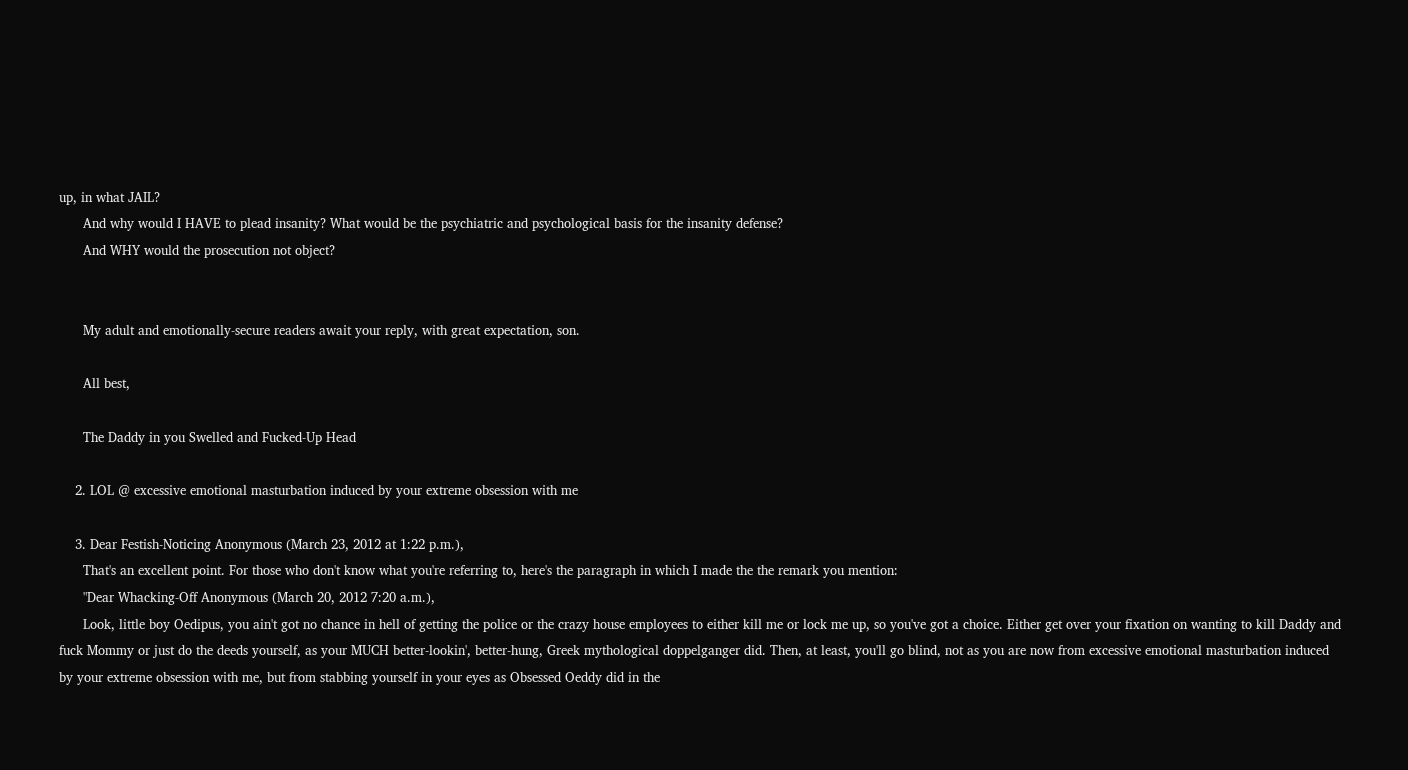up, in what JAIL?
      And why would I HAVE to plead insanity? What would be the psychiatric and psychological basis for the insanity defense?
      And WHY would the prosecution not object?


      My adult and emotionally-secure readers await your reply, with great expectation, son.

      All best,

      The Daddy in you Swelled and Fucked-Up Head

    2. LOL @ excessive emotional masturbation induced by your extreme obsession with me

    3. Dear Festish-Noticing Anonymous (March 23, 2012 at 1:22 p.m.),
      That's an excellent point. For those who don't know what you're referring to, here's the paragraph in which I made the the remark you mention:
      "Dear Whacking-Off Anonymous (March 20, 2012 7:20 a.m.),
      Look, little boy Oedipus, you ain't got no chance in hell of getting the police or the crazy house employees to either kill me or lock me up, so you've got a choice. Either get over your fixation on wanting to kill Daddy and fuck Mommy or just do the deeds yourself, as your MUCH better-lookin', better-hung, Greek mythological doppelganger did. Then, at least, you'll go blind, not as you are now from excessive emotional masturbation induced by your extreme obsession with me, but from stabbing yourself in your eyes as Obsessed Oeddy did in the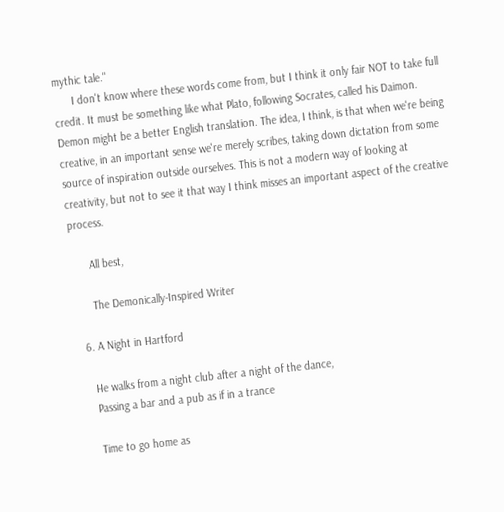mythic tale."
      I don't know where these words come from, but I think it only fair NOT to take full credit. It must be something like what Plato, following Socrates, called his Daimon. Demon might be a better English translation. The idea, I think, is that when we're being creative, in an important sense we're merely scribes, taking down dictation from some source of inspiration outside ourselves. This is not a modern way of looking at creativity, but not to see it that way I think misses an important aspect of the creative process.

      All best,

      The Demonically-Inspired Writer

  6. A Night in Hartford

    He walks from a night club after a night of the dance,
    Passing a bar and a pub as if in a trance

    Time to go home as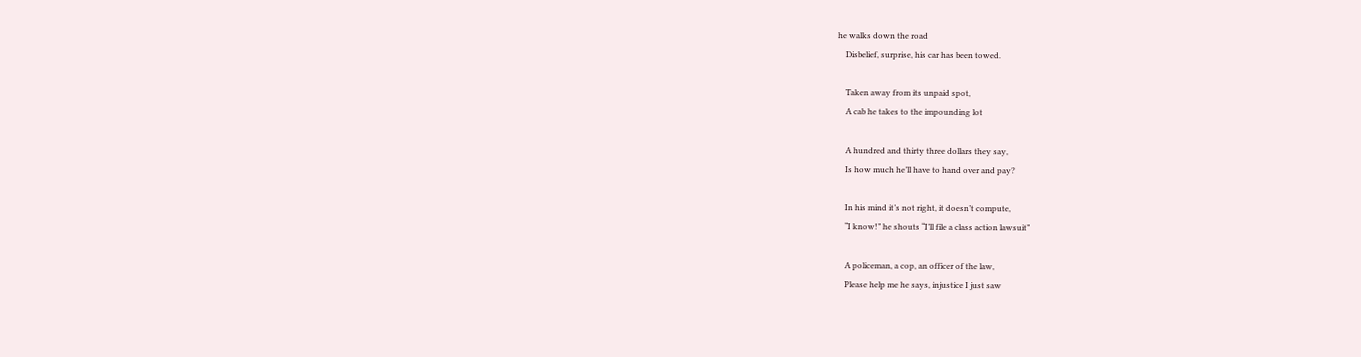he walks down the road
    Disbelief, surprise, his car has been towed.

    Taken away from its unpaid spot,
    A cab he takes to the impounding lot

    A hundred and thirty three dollars they say,
    Is how much he’ll have to hand over and pay?

    In his mind it’s not right, it doesn’t compute,
    “I know!” he shouts “I’ll file a class action lawsuit”

    A policeman, a cop, an officer of the law,
    Please help me he says, injustice I just saw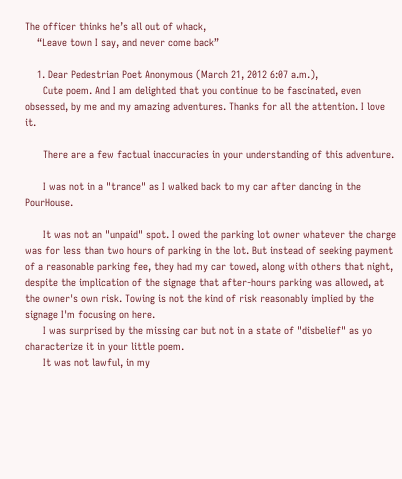The officer thinks he’s all out of whack,
    “Leave town I say, and never come back”

    1. Dear Pedestrian Poet Anonymous (March 21, 2012 6:07 a.m.),
      Cute poem. And I am delighted that you continue to be fascinated, even obsessed, by me and my amazing adventures. Thanks for all the attention. I love it.

      There are a few factual inaccuracies in your understanding of this adventure.

      I was not in a "trance" as I walked back to my car after dancing in the PourHouse.

      It was not an "unpaid" spot. I owed the parking lot owner whatever the charge was for less than two hours of parking in the lot. But instead of seeking payment of a reasonable parking fee, they had my car towed, along with others that night, despite the implication of the signage that after-hours parking was allowed, at the owner's own risk. Towing is not the kind of risk reasonably implied by the signage I'm focusing on here.
      I was surprised by the missing car but not in a state of "disbelief" as yo characterize it in your little poem.
      It was not lawful, in my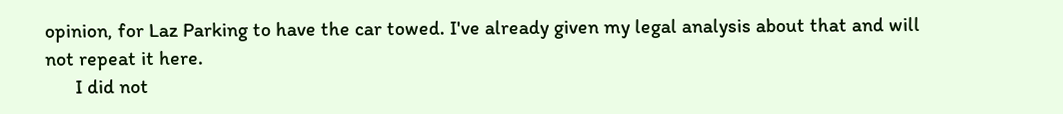opinion, for Laz Parking to have the car towed. I've already given my legal analysis about that and will not repeat it here.
      I did not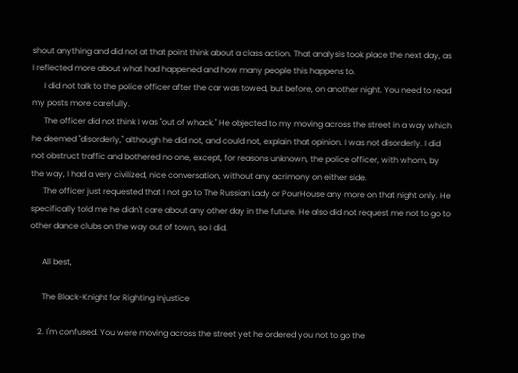shout anything and did not at that point think about a class action. That analysis took place the next day, as I reflected more about what had happened and how many people this happens to.
      I did not talk to the police officer after the car was towed, but before, on another night. You need to read my posts more carefully.
      The officer did not think I was "out of whack." He objected to my moving across the street in a way which he deemed "disorderly," although he did not, and could not, explain that opinion. I was not disorderly. I did not obstruct traffic and bothered no one, except, for reasons unknown, the police officer, with whom, by the way, I had a very civilized, nice conversation, without any acrimony on either side.
      The officer just requested that I not go to The Russian Lady or PourHouse any more on that night only. He specifically told me he didn't care about any other day in the future. He also did not request me not to go to other dance clubs on the way out of town, so I did.

      All best,

      The Black-Knight for Righting Injustice

    2. I'm confused. You were moving across the street yet he ordered you not to go the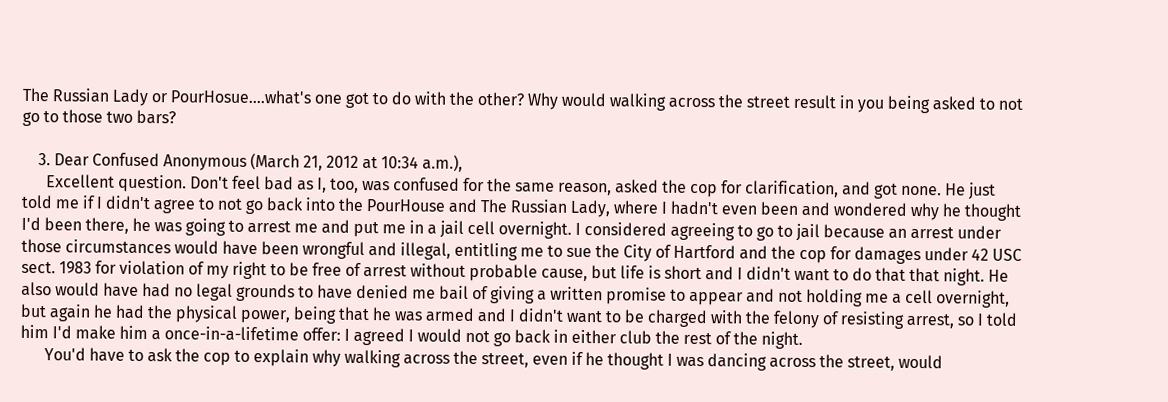The Russian Lady or PourHosue....what's one got to do with the other? Why would walking across the street result in you being asked to not go to those two bars?

    3. Dear Confused Anonymous (March 21, 2012 at 10:34 a.m.),
      Excellent question. Don't feel bad as I, too, was confused for the same reason, asked the cop for clarification, and got none. He just told me if I didn't agree to not go back into the PourHouse and The Russian Lady, where I hadn't even been and wondered why he thought I'd been there, he was going to arrest me and put me in a jail cell overnight. I considered agreeing to go to jail because an arrest under those circumstances would have been wrongful and illegal, entitling me to sue the City of Hartford and the cop for damages under 42 USC sect. 1983 for violation of my right to be free of arrest without probable cause, but life is short and I didn't want to do that that night. He also would have had no legal grounds to have denied me bail of giving a written promise to appear and not holding me a cell overnight, but again he had the physical power, being that he was armed and I didn't want to be charged with the felony of resisting arrest, so I told him I'd make him a once-in-a-lifetime offer: I agreed I would not go back in either club the rest of the night.
      You'd have to ask the cop to explain why walking across the street, even if he thought I was dancing across the street, would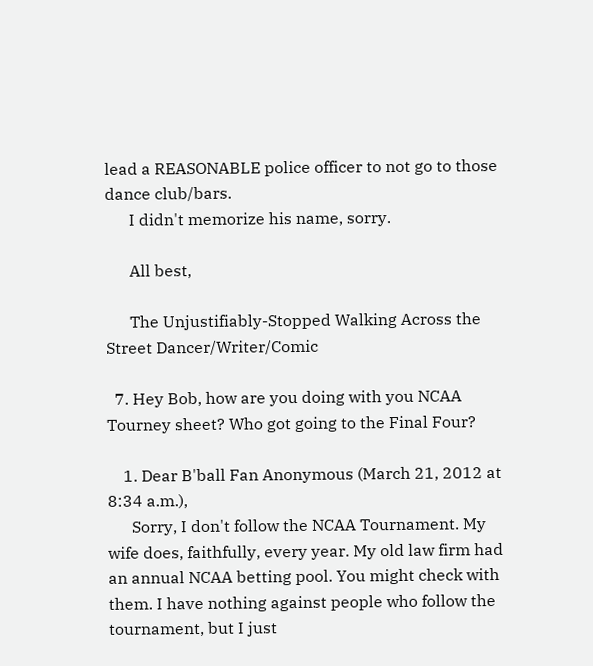lead a REASONABLE police officer to not go to those dance club/bars.
      I didn't memorize his name, sorry.

      All best,

      The Unjustifiably-Stopped Walking Across the Street Dancer/Writer/Comic

  7. Hey Bob, how are you doing with you NCAA Tourney sheet? Who got going to the Final Four?

    1. Dear B'ball Fan Anonymous (March 21, 2012 at 8:34 a.m.),
      Sorry, I don't follow the NCAA Tournament. My wife does, faithfully, every year. My old law firm had an annual NCAA betting pool. You might check with them. I have nothing against people who follow the tournament, but I just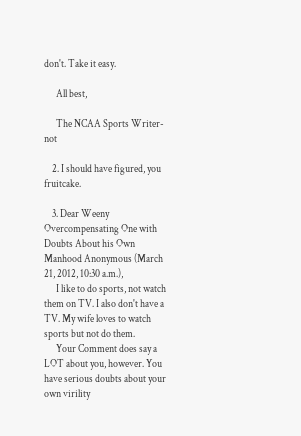don't. Take it easy.

      All best,

      The NCAA Sports Writer-not

    2. I should have figured, you fruitcake.

    3. Dear Weeny Overcompensating One with Doubts About his Own Manhood Anonymous (March 21, 2012, 10:30 a.m.),
      I like to do sports, not watch them on TV. I also don't have a TV. My wife loves to watch sports but not do them.
      Your Comment does say a LOT about you, however. You have serious doubts about your own virility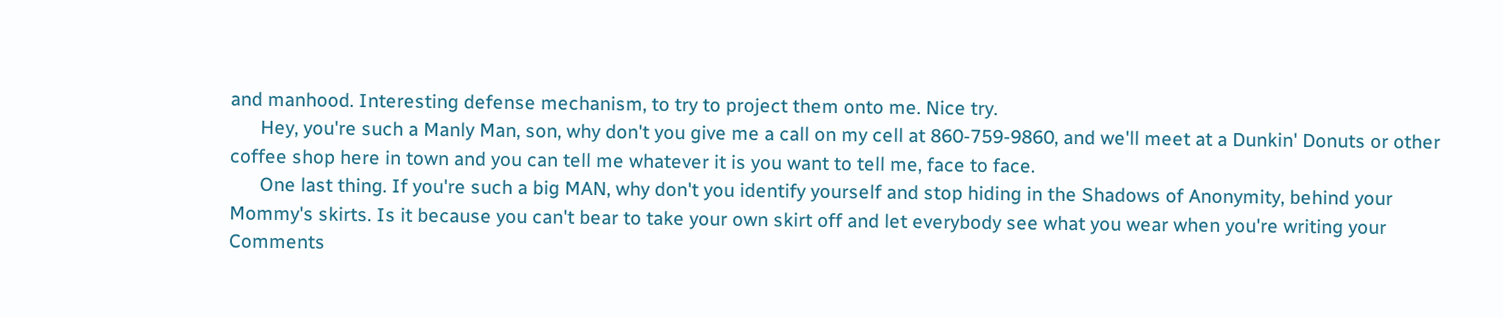and manhood. Interesting defense mechanism, to try to project them onto me. Nice try.
      Hey, you're such a Manly Man, son, why don't you give me a call on my cell at 860-759-9860, and we'll meet at a Dunkin' Donuts or other coffee shop here in town and you can tell me whatever it is you want to tell me, face to face.
      One last thing. If you're such a big MAN, why don't you identify yourself and stop hiding in the Shadows of Anonymity, behind your Mommy's skirts. Is it because you can't bear to take your own skirt off and let everybody see what you wear when you're writing your Comments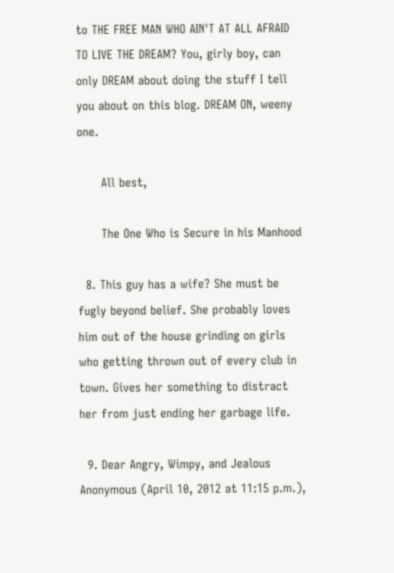to THE FREE MAN WHO AIN'T AT ALL AFRAID TO LIVE THE DREAM? You, girly boy, can only DREAM about doing the stuff I tell you about on this blog. DREAM ON, weeny one.

      All best,

      The One Who is Secure in his Manhood

  8. This guy has a wife? She must be fugly beyond belief. She probably loves him out of the house grinding on girls who getting thrown out of every club in town. Gives her something to distract her from just ending her garbage life.

  9. Dear Angry, Wimpy, and Jealous Anonymous (April 10, 2012 at 11:15 p.m.),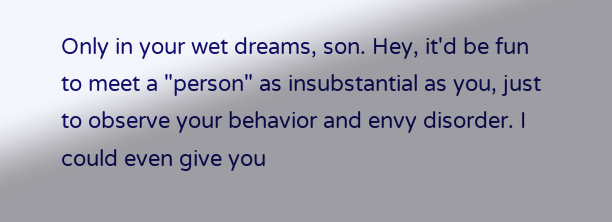Only in your wet dreams, son. Hey, it'd be fun to meet a "person" as insubstantial as you, just to observe your behavior and envy disorder. I could even give you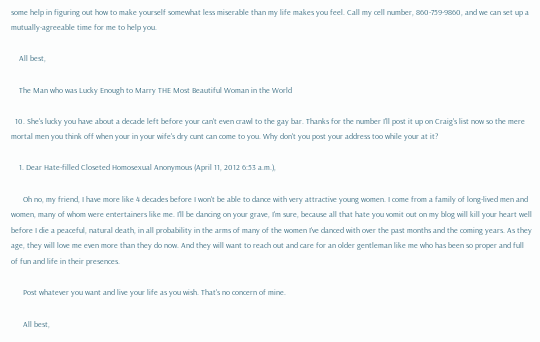some help in figuring out how to make yourself somewhat less miserable than my life makes you feel. Call my cell number, 860-759-9860, and we can set up a mutually-agreeable time for me to help you.

    All best,

    The Man who was Lucky Enough to Marry THE Most Beautiful Woman in the World

  10. She's lucky you have about a decade left before your can't even crawl to the gay bar. Thanks for the number I'll post it up on Craig's list now so the mere mortal men you think off when your in your wife's dry cunt can come to you. Why don't you post your address too while your at it?

    1. Dear Hate-filled Closeted Homosexual Anonymous (April 11, 2012 6:53 a.m.),

      Oh no, my friend, I have more like 4 decades before I won't be able to dance with very attractive young women. I come from a family of long-lived men and women, many of whom were entertainers like me. I'll be dancing on your grave, I'm sure, because all that hate you vomit out on my blog will kill your heart well before I die a peaceful, natural death, in all probability in the arms of many of the women I've danced with over the past months and the coming years. As they age, they will love me even more than they do now. And they will want to reach out and care for an older gentleman like me who has been so proper and full of fun and life in their presences.

      Post whatever you want and live your life as you wish. That's no concern of mine.

      All best,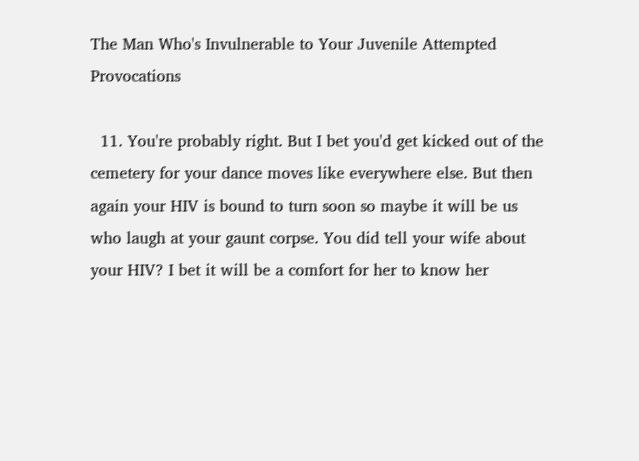The Man Who's Invulnerable to Your Juvenile Attempted Provocations

  11. You're probably right. But I bet you'd get kicked out of the cemetery for your dance moves like everywhere else. But then again your HIV is bound to turn soon so maybe it will be us who laugh at your gaunt corpse. You did tell your wife about your HIV? I bet it will be a comfort for her to know her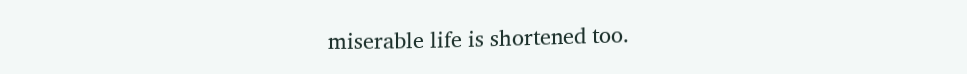miserable life is shortened too.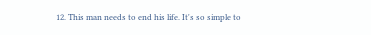12. This man needs to end his life. It's so simple to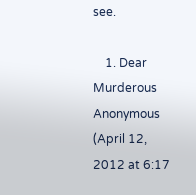see.

    1. Dear Murderous Anonymous (April 12, 2012 at 6:17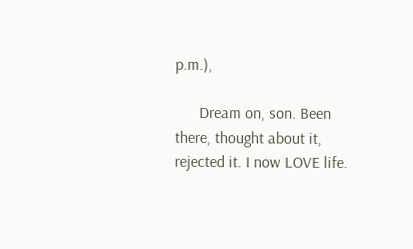p.m.),

      Dream on, son. Been there, thought about it, rejected it. I now LOVE life.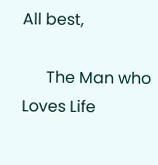All best,

      The Man who Loves Life